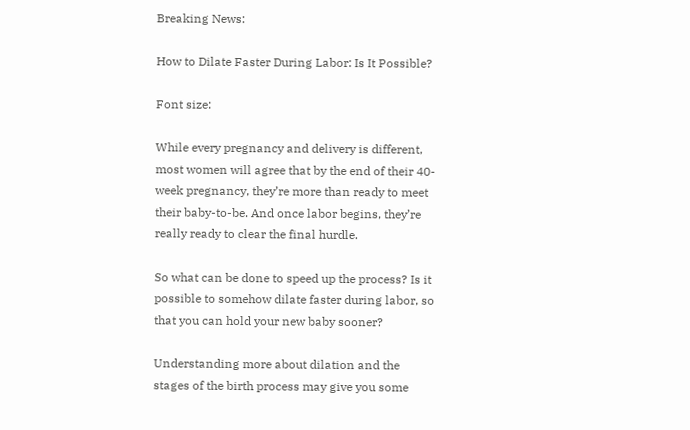Breaking News:

How to Dilate Faster During Labor: Is It Possible?

Font size:

While every pregnancy and delivery is different, most women will agree that by the end of their 40-week pregnancy, they’re more than ready to meet their baby-to-be. And once labor begins, they’re really ready to clear the final hurdle.

So what can be done to speed up the process? Is it possible to somehow dilate faster during labor, so that you can hold your new baby sooner?

Understanding more about dilation and the stages of the birth process may give you some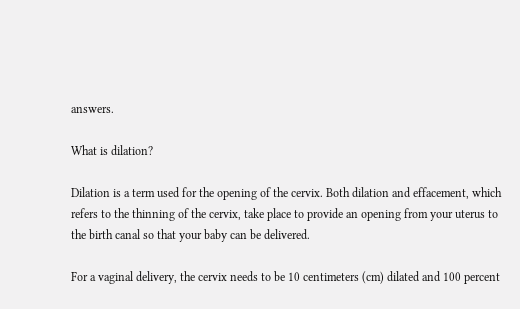answers.

What is dilation?

Dilation is a term used for the opening of the cervix. Both dilation and effacement, which refers to the thinning of the cervix, take place to provide an opening from your uterus to the birth canal so that your baby can be delivered.

For a vaginal delivery, the cervix needs to be 10 centimeters (cm) dilated and 100 percent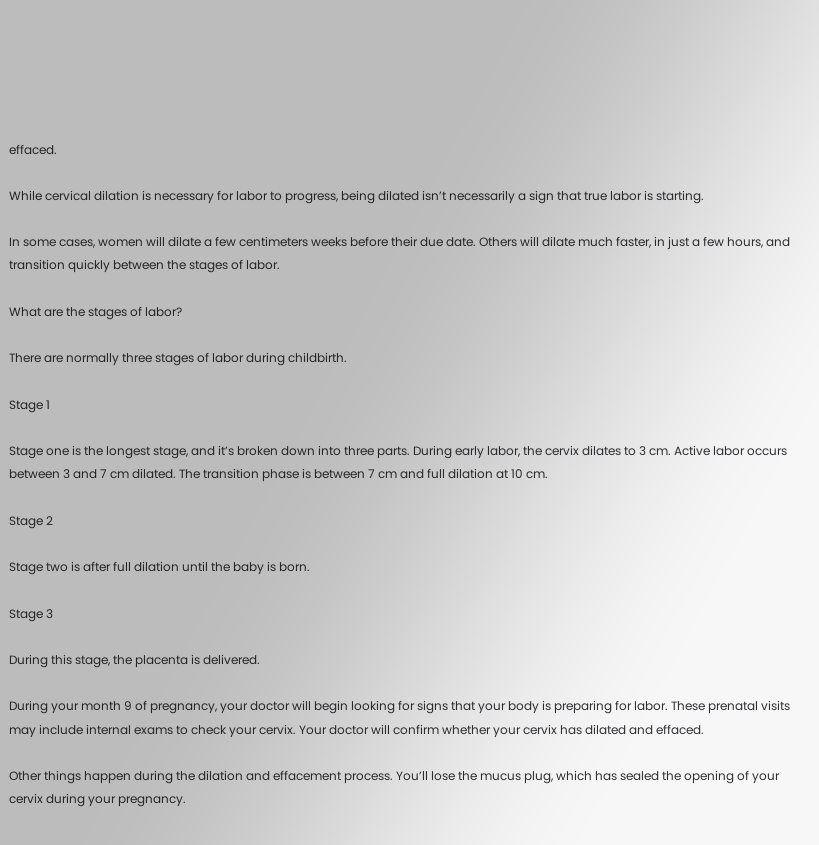effaced.

While cervical dilation is necessary for labor to progress, being dilated isn’t necessarily a sign that true labor is starting.

In some cases, women will dilate a few centimeters weeks before their due date. Others will dilate much faster, in just a few hours, and transition quickly between the stages of labor.

What are the stages of labor?

There are normally three stages of labor during childbirth.

Stage 1

Stage one is the longest stage, and it’s broken down into three parts. During early labor, the cervix dilates to 3 cm. Active labor occurs between 3 and 7 cm dilated. The transition phase is between 7 cm and full dilation at 10 cm.

Stage 2

Stage two is after full dilation until the baby is born.

Stage 3

During this stage, the placenta is delivered.

During your month 9 of pregnancy, your doctor will begin looking for signs that your body is preparing for labor. These prenatal visits may include internal exams to check your cervix. Your doctor will confirm whether your cervix has dilated and effaced.

Other things happen during the dilation and effacement process. You’ll lose the mucus plug, which has sealed the opening of your cervix during your pregnancy.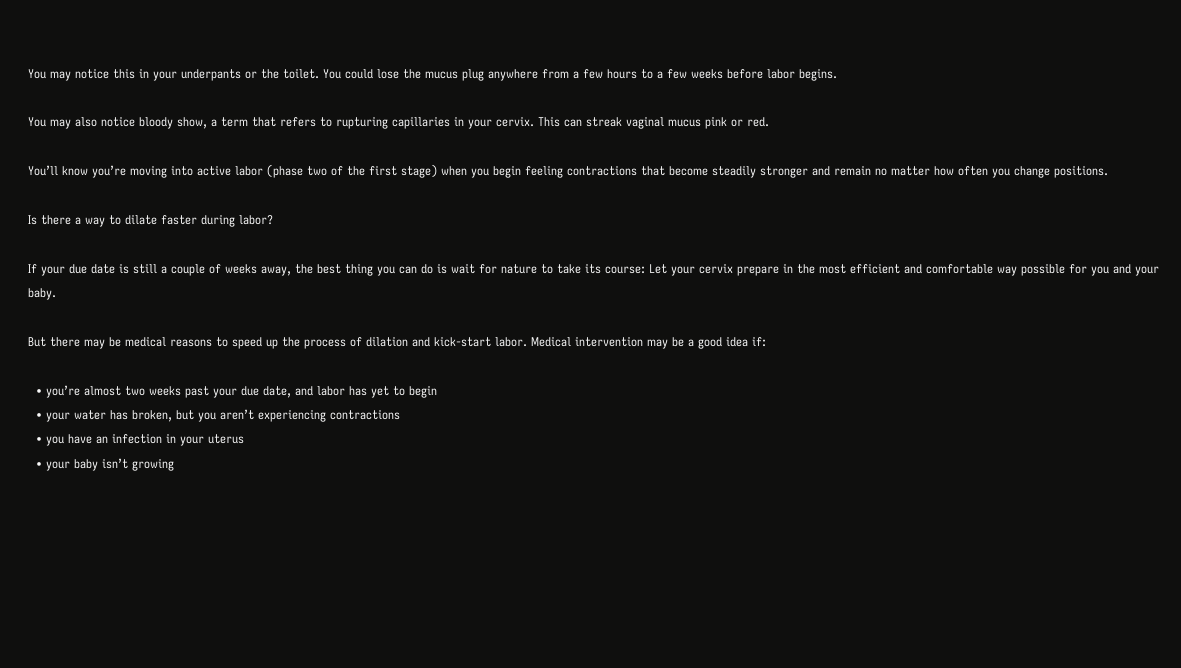You may notice this in your underpants or the toilet. You could lose the mucus plug anywhere from a few hours to a few weeks before labor begins.

You may also notice bloody show, a term that refers to rupturing capillaries in your cervix. This can streak vaginal mucus pink or red.

You’ll know you’re moving into active labor (phase two of the first stage) when you begin feeling contractions that become steadily stronger and remain no matter how often you change positions.

Is there a way to dilate faster during labor?

If your due date is still a couple of weeks away, the best thing you can do is wait for nature to take its course: Let your cervix prepare in the most efficient and comfortable way possible for you and your baby.

But there may be medical reasons to speed up the process of dilation and kick-start labor. Medical intervention may be a good idea if:

  • you’re almost two weeks past your due date, and labor has yet to begin
  • your water has broken, but you aren’t experiencing contractions
  • you have an infection in your uterus
  • your baby isn’t growing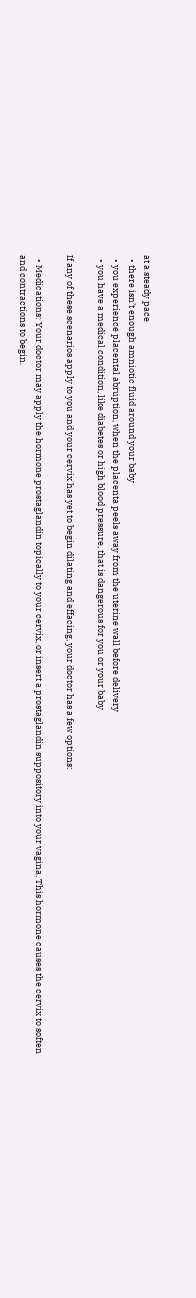at a steady pace
  • there isn’t enough amniotic fluid around your baby
  • you experience placental abruption, when the placenta peels away from the uterine wall before delivery
  • you have a medical condition, like diabetes or high blood pressure, that is dangerous for you or your baby

If any of these scenarios apply to you and your cervix has yet to begin dilating and effacing, your doctor has a few options:

  • Medications: Your doctor may apply the hormone prostaglandin topically to your cervix, or insert a prostaglandin suppository into your vagina. This hormone causes the cervix to soften and contractions to begin.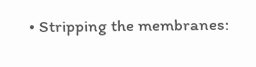• Stripping the membranes: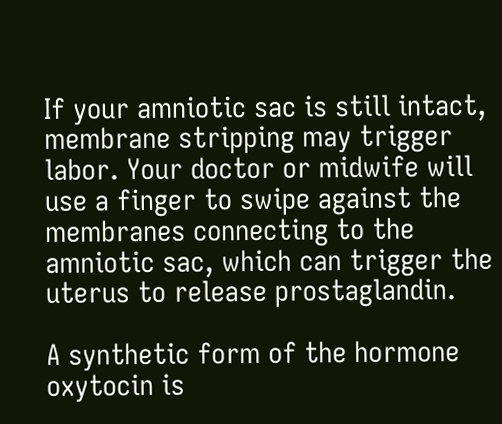If your amniotic sac is still intact, membrane stripping may trigger labor. Your doctor or midwife will use a finger to swipe against the membranes connecting to the amniotic sac, which can trigger the uterus to release prostaglandin.

A synthetic form of the hormone oxytocin is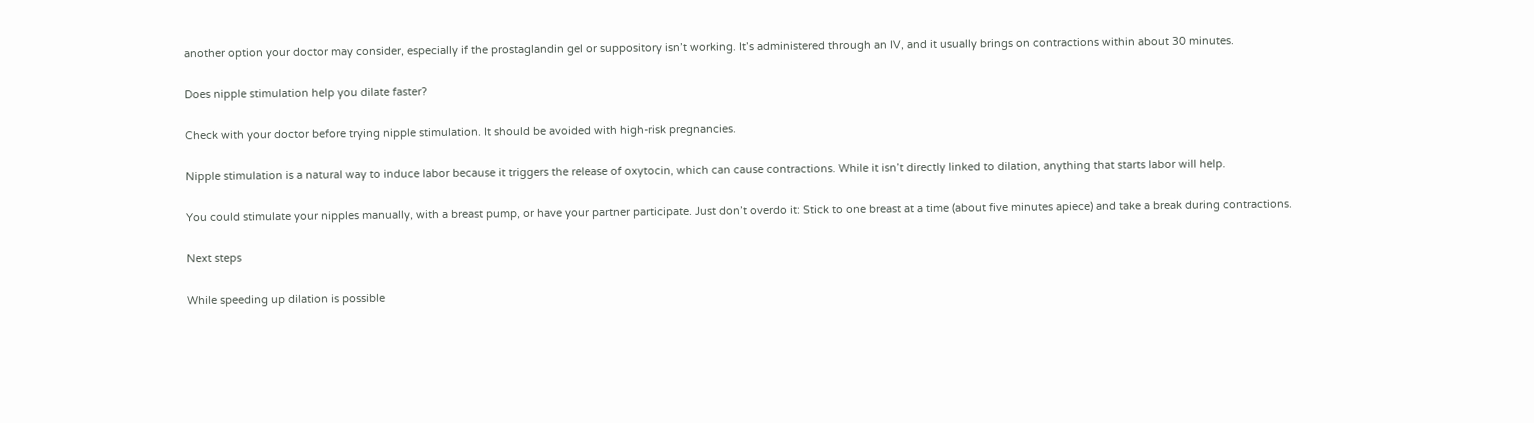another option your doctor may consider, especially if the prostaglandin gel or suppository isn’t working. It’s administered through an IV, and it usually brings on contractions within about 30 minutes.

Does nipple stimulation help you dilate faster?

Check with your doctor before trying nipple stimulation. It should be avoided with high-risk pregnancies.

Nipple stimulation is a natural way to induce labor because it triggers the release of oxytocin, which can cause contractions. While it isn’t directly linked to dilation, anything that starts labor will help.

You could stimulate your nipples manually, with a breast pump, or have your partner participate. Just don’t overdo it: Stick to one breast at a time (about five minutes apiece) and take a break during contractions.

Next steps

While speeding up dilation is possible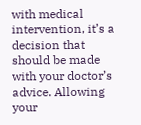with medical intervention, it’s a decision that should be made with your doctor’s advice. Allowing your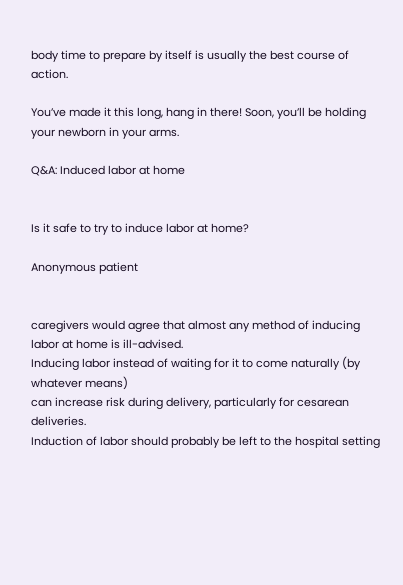body time to prepare by itself is usually the best course of action.

You’ve made it this long, hang in there! Soon, you’ll be holding your newborn in your arms.

Q&A: Induced labor at home


Is it safe to try to induce labor at home?

Anonymous patient


caregivers would agree that almost any method of inducing labor at home is ill-advised.
Inducing labor instead of waiting for it to come naturally (by whatever means)
can increase risk during delivery, particularly for cesarean deliveries.
Induction of labor should probably be left to the hospital setting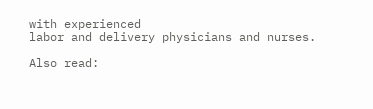with experienced
labor and delivery physicians and nurses.

Also read: